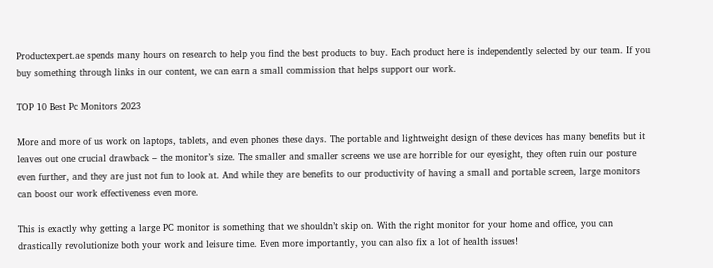Productexpert.ae spends many hours on research to help you find the best products to buy. Each product here is independently selected by our team. If you buy something through links in our content, we can earn a small commission that helps support our work.

TOP 10 Best Pc Monitors 2023

More and more of us work on laptops, tablets, and even phones these days. The portable and lightweight design of these devices has many benefits but it leaves out one crucial drawback – the monitor’s size. The smaller and smaller screens we use are horrible for our eyesight, they often ruin our posture even further, and they are just not fun to look at. And while they are benefits to our productivity of having a small and portable screen, large monitors can boost our work effectiveness even more.

This is exactly why getting a large PC monitor is something that we shouldn’t skip on. With the right monitor for your home and office, you can drastically revolutionize both your work and leisure time. Even more importantly, you can also fix a lot of health issues!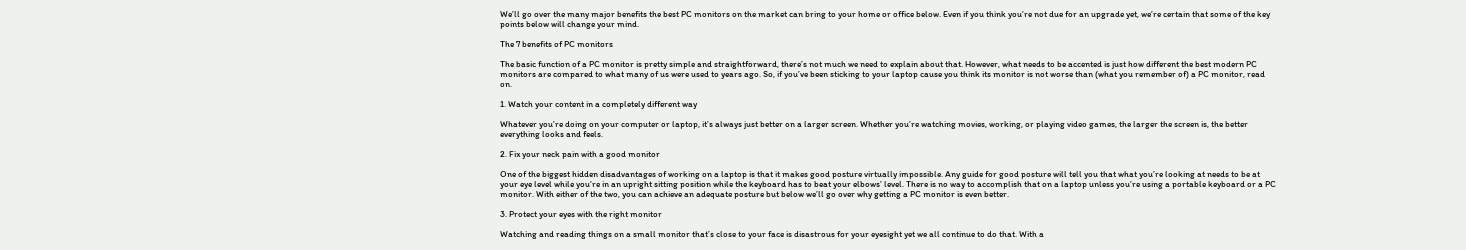We’ll go over the many major benefits the best PC monitors on the market can bring to your home or office below. Even if you think you’re not due for an upgrade yet, we’re certain that some of the key points below will change your mind.

The 7 benefits of PC monitors

The basic function of a PC monitor is pretty simple and straightforward, there’s not much we need to explain about that. However, what needs to be accented is just how different the best modern PC monitors are compared to what many of us were used to years ago. So, if you’ve been sticking to your laptop cause you think its monitor is not worse than (what you remember of) a PC monitor, read on.

1. Watch your content in a completely different way

Whatever you’re doing on your computer or laptop, it’s always just better on a larger screen. Whether you’re watching movies, working, or playing video games, the larger the screen is, the better everything looks and feels.

2. Fix your neck pain with a good monitor

One of the biggest hidden disadvantages of working on a laptop is that it makes good posture virtually impossible. Any guide for good posture will tell you that what you’re looking at needs to be at your eye level while you’re in an upright sitting position while the keyboard has to beat your elbows’ level. There is no way to accomplish that on a laptop unless you’re using a portable keyboard or a PC monitor. With either of the two, you can achieve an adequate posture but below we’ll go over why getting a PC monitor is even better.

3. Protect your eyes with the right monitor

Watching and reading things on a small monitor that’s close to your face is disastrous for your eyesight yet we all continue to do that. With a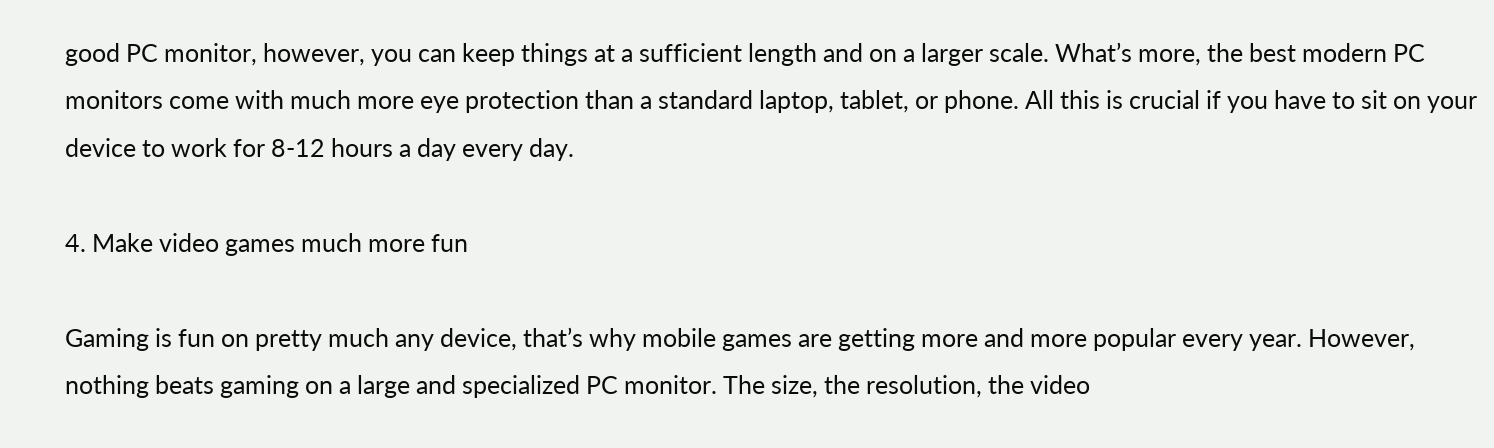good PC monitor, however, you can keep things at a sufficient length and on a larger scale. What’s more, the best modern PC monitors come with much more eye protection than a standard laptop, tablet, or phone. All this is crucial if you have to sit on your device to work for 8-12 hours a day every day.

4. Make video games much more fun

Gaming is fun on pretty much any device, that’s why mobile games are getting more and more popular every year. However, nothing beats gaming on a large and specialized PC monitor. The size, the resolution, the video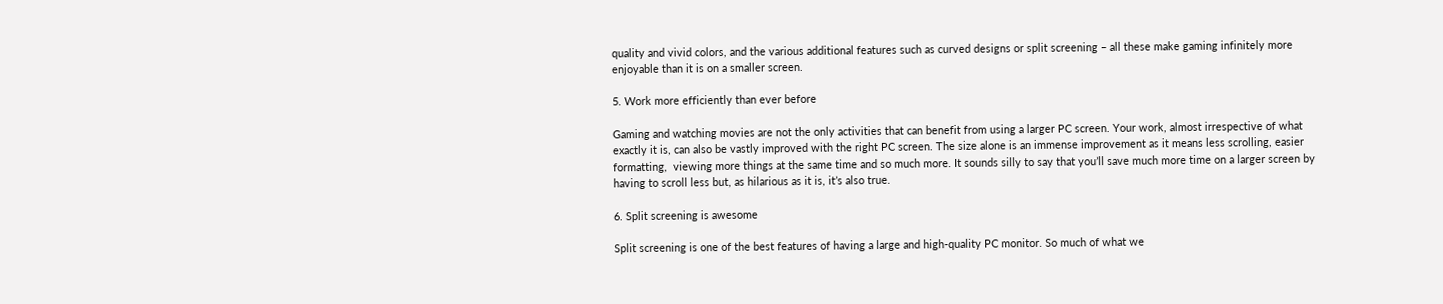quality and vivid colors, and the various additional features such as curved designs or split screening – all these make gaming infinitely more enjoyable than it is on a smaller screen.

5. Work more efficiently than ever before

Gaming and watching movies are not the only activities that can benefit from using a larger PC screen. Your work, almost irrespective of what exactly it is, can also be vastly improved with the right PC screen. The size alone is an immense improvement as it means less scrolling, easier formatting,  viewing more things at the same time and so much more. It sounds silly to say that you’ll save much more time on a larger screen by having to scroll less but, as hilarious as it is, it’s also true.

6. Split screening is awesome

Split screening is one of the best features of having a large and high-quality PC monitor. So much of what we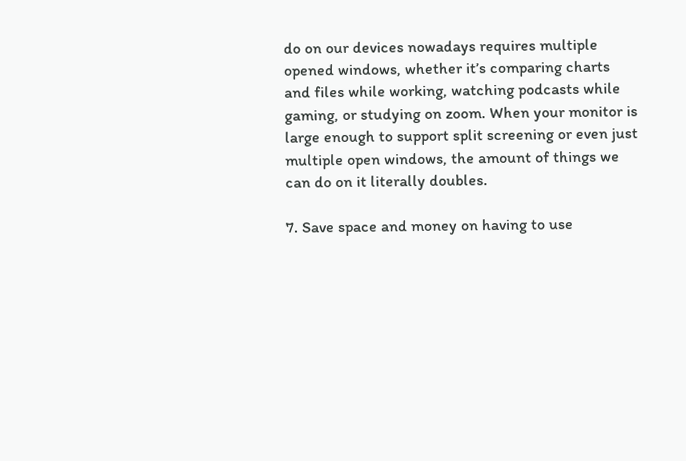do on our devices nowadays requires multiple opened windows, whether it’s comparing charts and files while working, watching podcasts while gaming, or studying on zoom. When your monitor is large enough to support split screening or even just multiple open windows, the amount of things we can do on it literally doubles.

7. Save space and money on having to use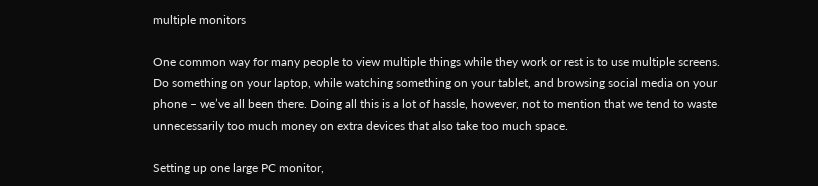multiple monitors

One common way for many people to view multiple things while they work or rest is to use multiple screens. Do something on your laptop, while watching something on your tablet, and browsing social media on your phone – we’ve all been there. Doing all this is a lot of hassle, however, not to mention that we tend to waste unnecessarily too much money on extra devices that also take too much space.

Setting up one large PC monitor,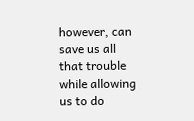however, can save us all that trouble while allowing us to do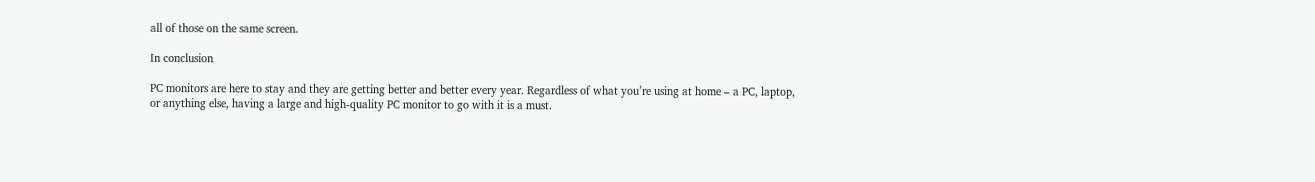all of those on the same screen.

In conclusion

PC monitors are here to stay and they are getting better and better every year. Regardless of what you’re using at home – a PC, laptop, or anything else, having a large and high-quality PC monitor to go with it is a must.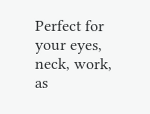Perfect for your eyes, neck, work, as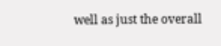well as just the overall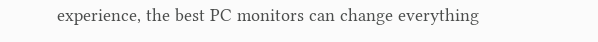experience, the best PC monitors can change everything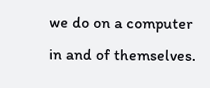we do on a computer in and of themselves.